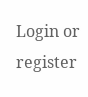Login or register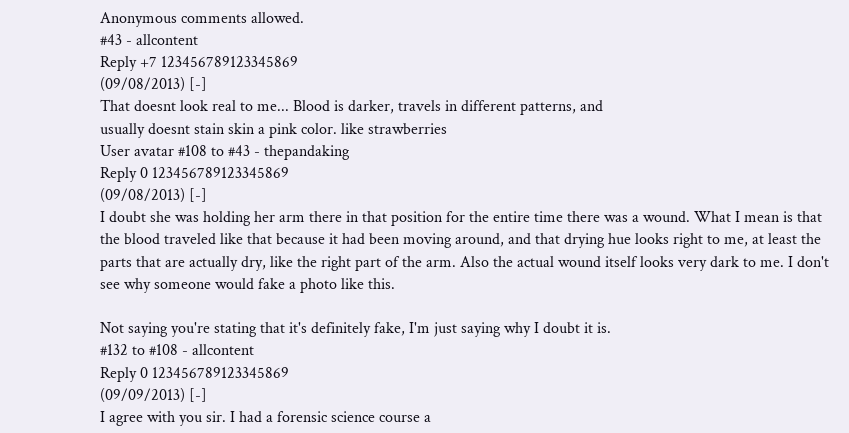Anonymous comments allowed.
#43 - allcontent
Reply +7 123456789123345869
(09/08/2013) [-]
That doesnt look real to me... Blood is darker, travels in different patterns, and
usually doesnt stain skin a pink color. like strawberries
User avatar #108 to #43 - thepandaking
Reply 0 123456789123345869
(09/08/2013) [-]
I doubt she was holding her arm there in that position for the entire time there was a wound. What I mean is that the blood traveled like that because it had been moving around, and that drying hue looks right to me, at least the parts that are actually dry, like the right part of the arm. Also the actual wound itself looks very dark to me. I don't see why someone would fake a photo like this.

Not saying you're stating that it's definitely fake, I'm just saying why I doubt it is.
#132 to #108 - allcontent
Reply 0 123456789123345869
(09/09/2013) [-]
I agree with you sir. I had a forensic science course a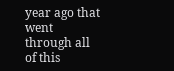year ago that went through all of this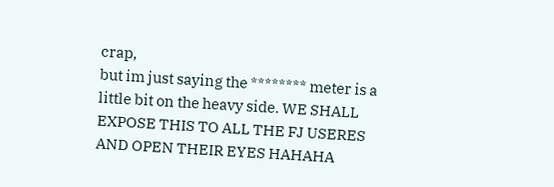crap,
but im just saying the ******** meter is a little bit on the heavy side. WE SHALL EXPOSE THIS TO ALL THE FJ USERES AND OPEN THEIR EYES HAHAHA